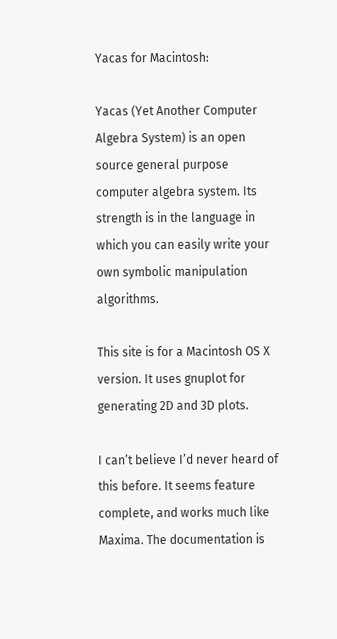Yacas for Macintosh:

Yacas (Yet Another Computer Algebra System) is an open source general purpose computer algebra system. Its strength is in the language in which you can easily write your own symbolic manipulation algorithms.

This site is for a Macintosh OS X version. It uses gnuplot for generating 2D and 3D plots.

I can’t believe I’d never heard of this before. It seems feature complete, and works much like Maxima. The documentation is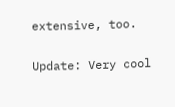extensive, too.

Update: Very cool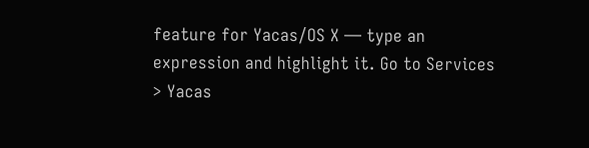feature for Yacas/OS X — type an expression and highlight it. Go to Services > Yacas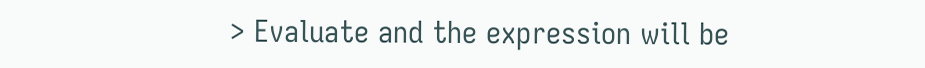> Evaluate and the expression will be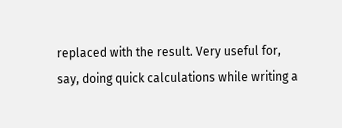replaced with the result. Very useful for, say, doing quick calculations while writing a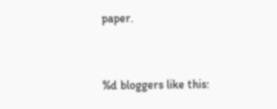paper.


%d bloggers like this: